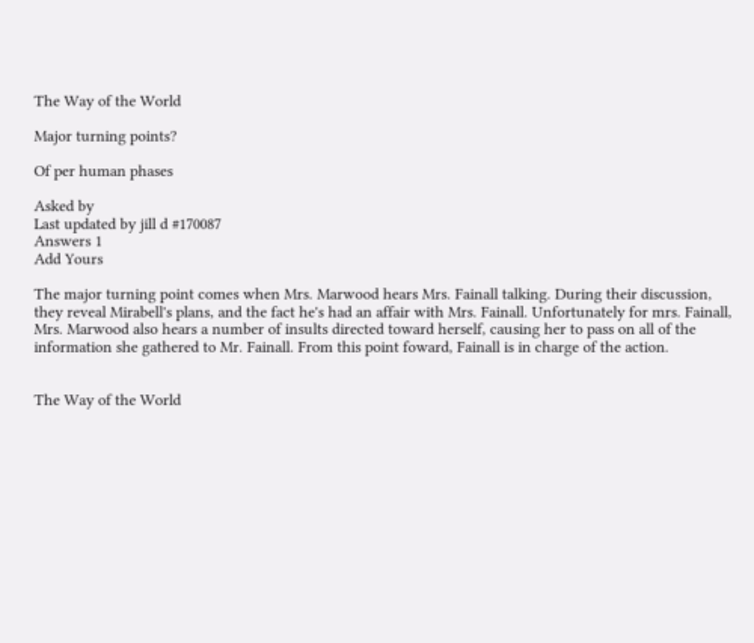The Way of the World

Major turning points?

Of per human phases

Asked by
Last updated by jill d #170087
Answers 1
Add Yours

The major turning point comes when Mrs. Marwood hears Mrs. Fainall talking. During their discussion, they reveal Mirabell's plans, and the fact he's had an affair with Mrs. Fainall. Unfortunately for mrs. Fainall, Mrs. Marwood also hears a number of insults directed toward herself, causing her to pass on all of the information she gathered to Mr. Fainall. From this point foward, Fainall is in charge of the action.


The Way of the World